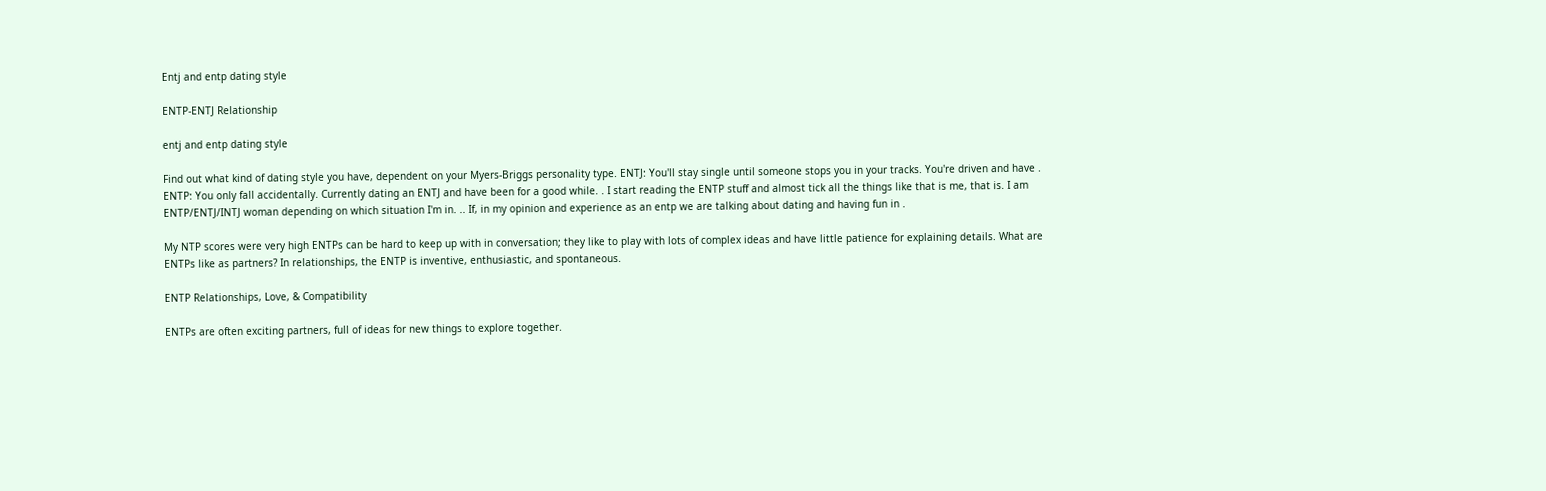Entj and entp dating style

ENTP-ENTJ Relationship

entj and entp dating style

Find out what kind of dating style you have, dependent on your Myers-Briggs personality type. ENTJ: You'll stay single until someone stops you in your tracks. You're driven and have . ENTP: You only fall accidentally. Currently dating an ENTJ and have been for a good while. . I start reading the ENTP stuff and almost tick all the things like that is me, that is. I am ENTP/ENTJ/INTJ woman depending on which situation I'm in. .. If, in my opinion and experience as an entp we are talking about dating and having fun in .

My NTP scores were very high ENTPs can be hard to keep up with in conversation; they like to play with lots of complex ideas and have little patience for explaining details. What are ENTPs like as partners? In relationships, the ENTP is inventive, enthusiastic, and spontaneous.

ENTP Relationships, Love, & Compatibility

ENTPs are often exciting partners, full of ideas for new things to explore together.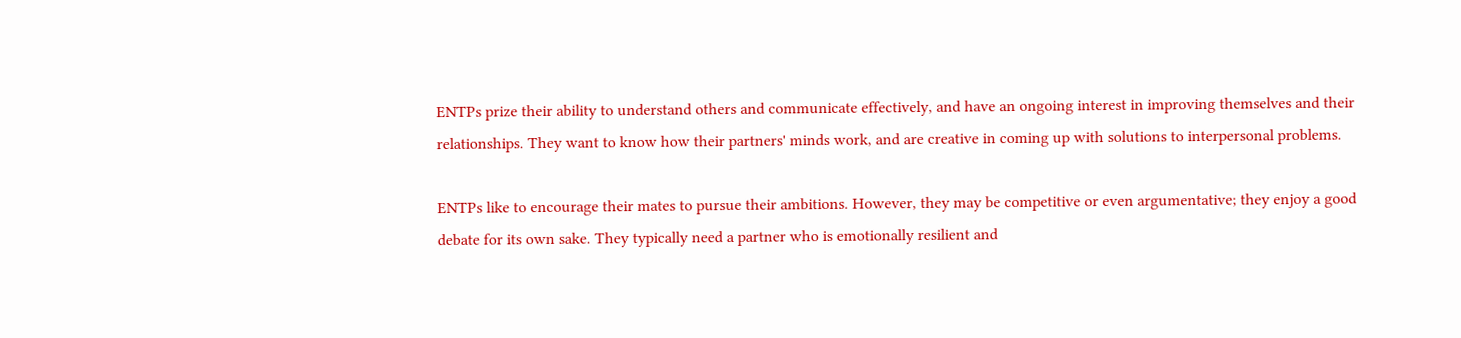ENTPs prize their ability to understand others and communicate effectively, and have an ongoing interest in improving themselves and their relationships. They want to know how their partners' minds work, and are creative in coming up with solutions to interpersonal problems.

ENTPs like to encourage their mates to pursue their ambitions. However, they may be competitive or even argumentative; they enjoy a good debate for its own sake. They typically need a partner who is emotionally resilient and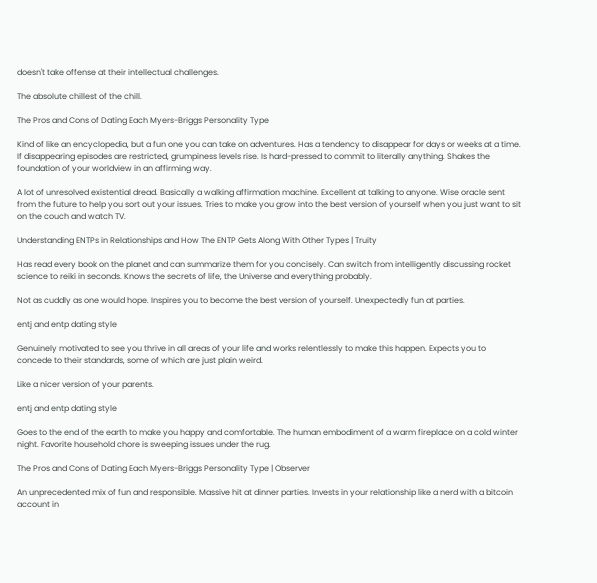doesn't take offense at their intellectual challenges.

The absolute chillest of the chill.

The Pros and Cons of Dating Each Myers-Briggs Personality Type

Kind of like an encyclopedia, but a fun one you can take on adventures. Has a tendency to disappear for days or weeks at a time. If disappearing episodes are restricted, grumpiness levels rise. Is hard-pressed to commit to literally anything. Shakes the foundation of your worldview in an affirming way.

A lot of unresolved existential dread. Basically a walking affirmation machine. Excellent at talking to anyone. Wise oracle sent from the future to help you sort out your issues. Tries to make you grow into the best version of yourself when you just want to sit on the couch and watch TV.

Understanding ENTPs in Relationships and How The ENTP Gets Along With Other Types | Truity

Has read every book on the planet and can summarize them for you concisely. Can switch from intelligently discussing rocket science to reiki in seconds. Knows the secrets of life, the Universe and everything probably.

Not as cuddly as one would hope. Inspires you to become the best version of yourself. Unexpectedly fun at parties.

entj and entp dating style

Genuinely motivated to see you thrive in all areas of your life and works relentlessly to make this happen. Expects you to concede to their standards, some of which are just plain weird.

Like a nicer version of your parents.

entj and entp dating style

Goes to the end of the earth to make you happy and comfortable. The human embodiment of a warm fireplace on a cold winter night. Favorite household chore is sweeping issues under the rug.

The Pros and Cons of Dating Each Myers-Briggs Personality Type | Observer

An unprecedented mix of fun and responsible. Massive hit at dinner parties. Invests in your relationship like a nerd with a bitcoin account in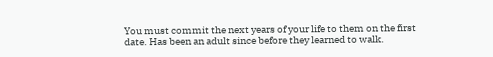You must commit the next years of your life to them on the first date. Has been an adult since before they learned to walk.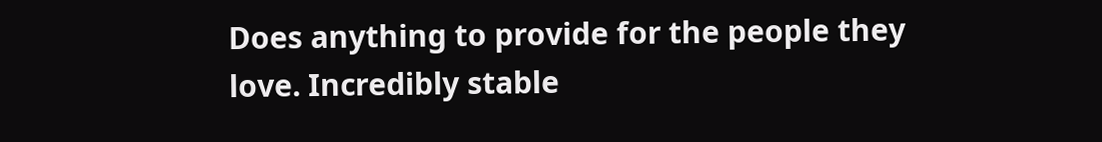Does anything to provide for the people they love. Incredibly stable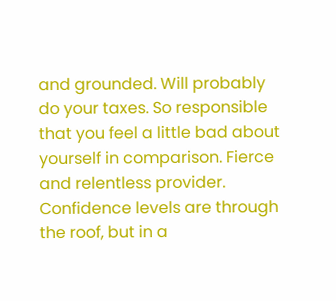and grounded. Will probably do your taxes. So responsible that you feel a little bad about yourself in comparison. Fierce and relentless provider. Confidence levels are through the roof, but in a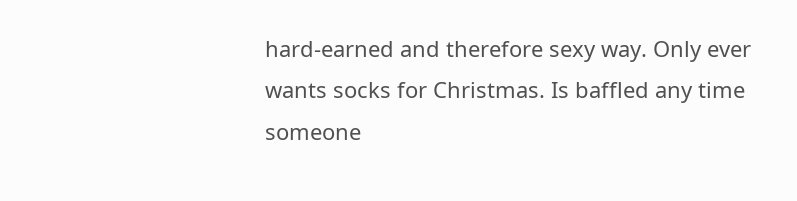hard-earned and therefore sexy way. Only ever wants socks for Christmas. Is baffled any time someone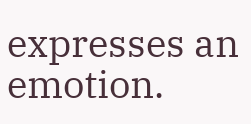expresses an emotion.